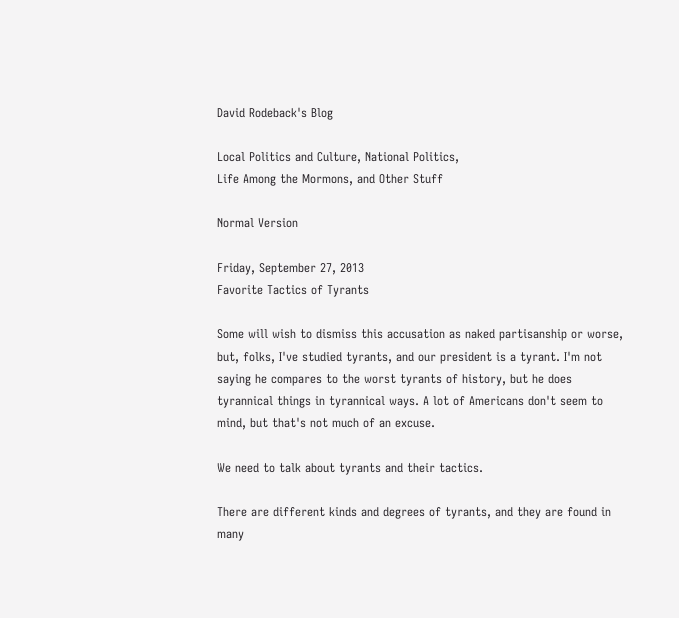David Rodeback's Blog

Local Politics and Culture, National Politics,
Life Among the Mormons, and Other Stuff

Normal Version

Friday, September 27, 2013
Favorite Tactics of Tyrants

Some will wish to dismiss this accusation as naked partisanship or worse, but, folks, I've studied tyrants, and our president is a tyrant. I'm not saying he compares to the worst tyrants of history, but he does tyrannical things in tyrannical ways. A lot of Americans don't seem to mind, but that's not much of an excuse.

We need to talk about tyrants and their tactics.

There are different kinds and degrees of tyrants, and they are found in many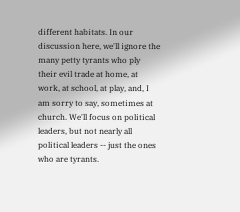different habitats. In our discussion here, we'll ignore the many petty tyrants who ply their evil trade at home, at work, at school, at play, and, I am sorry to say, sometimes at church. We'll focus on political leaders, but not nearly all political leaders -- just the ones who are tyrants.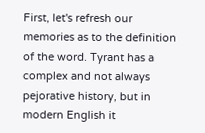First, let's refresh our memories as to the definition of the word. Tyrant has a complex and not always pejorative history, but in modern English it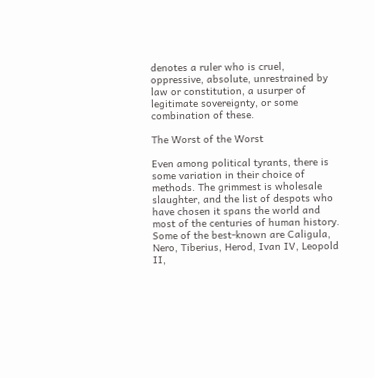denotes a ruler who is cruel, oppressive, absolute, unrestrained by law or constitution, a usurper of legitimate sovereignty, or some combination of these.

The Worst of the Worst

Even among political tyrants, there is some variation in their choice of methods. The grimmest is wholesale slaughter, and the list of despots who have chosen it spans the world and most of the centuries of human history. Some of the best-known are Caligula, Nero, Tiberius, Herod, Ivan IV, Leopold II,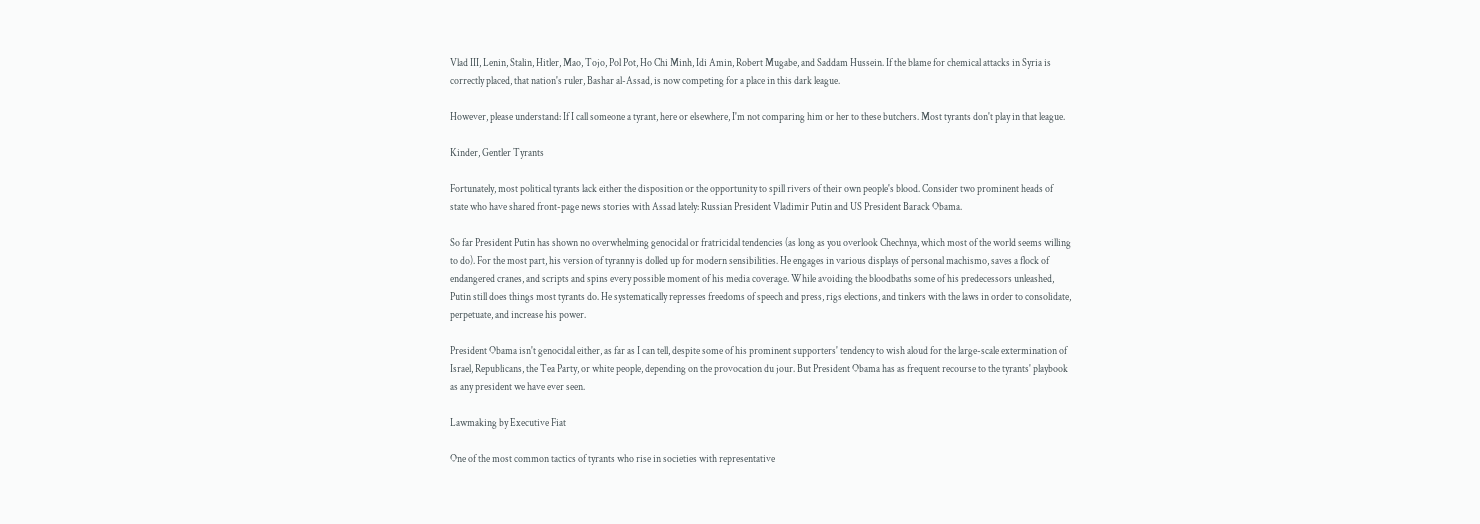Vlad III, Lenin, Stalin, Hitler, Mao, Tojo, Pol Pot, Ho Chi Minh, Idi Amin, Robert Mugabe, and Saddam Hussein. If the blame for chemical attacks in Syria is correctly placed, that nation's ruler, Bashar al-Assad, is now competing for a place in this dark league.

However, please understand: If I call someone a tyrant, here or elsewhere, I'm not comparing him or her to these butchers. Most tyrants don't play in that league.

Kinder, Gentler Tyrants

Fortunately, most political tyrants lack either the disposition or the opportunity to spill rivers of their own people's blood. Consider two prominent heads of state who have shared front-page news stories with Assad lately: Russian President Vladimir Putin and US President Barack Obama.

So far President Putin has shown no overwhelming genocidal or fratricidal tendencies (as long as you overlook Chechnya, which most of the world seems willing to do). For the most part, his version of tyranny is dolled up for modern sensibilities. He engages in various displays of personal machismo, saves a flock of endangered cranes, and scripts and spins every possible moment of his media coverage. While avoiding the bloodbaths some of his predecessors unleashed, Putin still does things most tyrants do. He systematically represses freedoms of speech and press, rigs elections, and tinkers with the laws in order to consolidate, perpetuate, and increase his power.

President Obama isn't genocidal either, as far as I can tell, despite some of his prominent supporters' tendency to wish aloud for the large-scale extermination of Israel, Republicans, the Tea Party, or white people, depending on the provocation du jour. But President Obama has as frequent recourse to the tyrants' playbook as any president we have ever seen.

Lawmaking by Executive Fiat

One of the most common tactics of tyrants who rise in societies with representative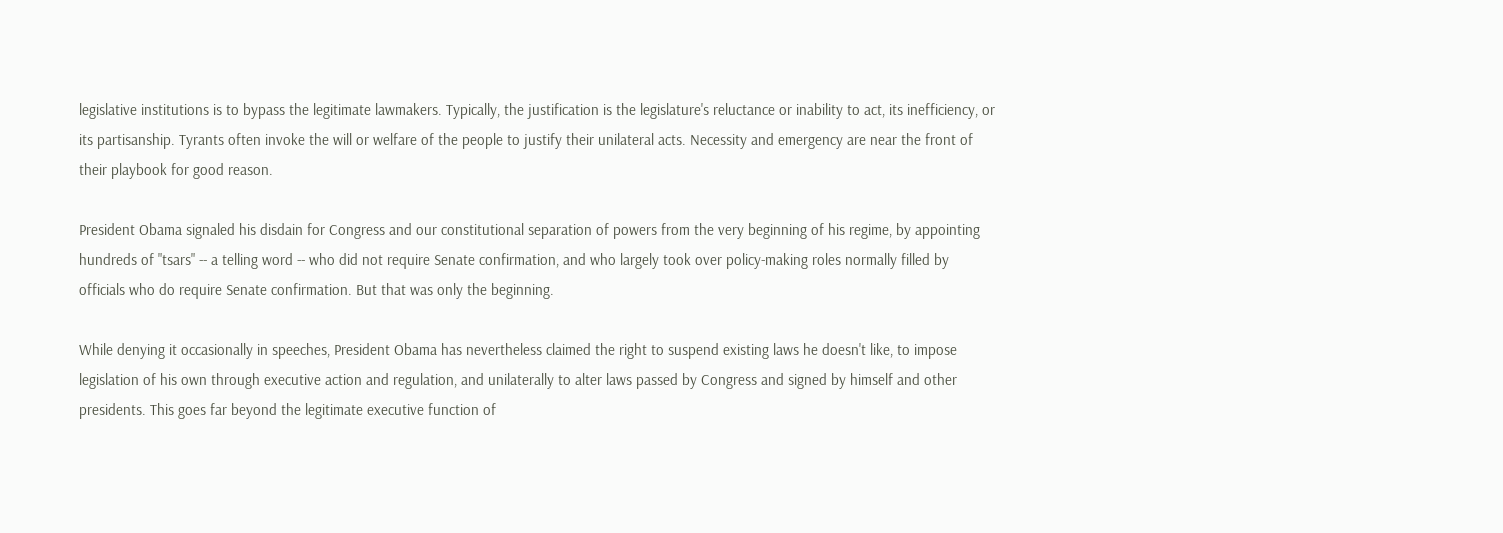legislative institutions is to bypass the legitimate lawmakers. Typically, the justification is the legislature's reluctance or inability to act, its inefficiency, or its partisanship. Tyrants often invoke the will or welfare of the people to justify their unilateral acts. Necessity and emergency are near the front of their playbook for good reason.

President Obama signaled his disdain for Congress and our constitutional separation of powers from the very beginning of his regime, by appointing hundreds of "tsars" -- a telling word -- who did not require Senate confirmation, and who largely took over policy-making roles normally filled by officials who do require Senate confirmation. But that was only the beginning.

While denying it occasionally in speeches, President Obama has nevertheless claimed the right to suspend existing laws he doesn't like, to impose legislation of his own through executive action and regulation, and unilaterally to alter laws passed by Congress and signed by himself and other presidents. This goes far beyond the legitimate executive function of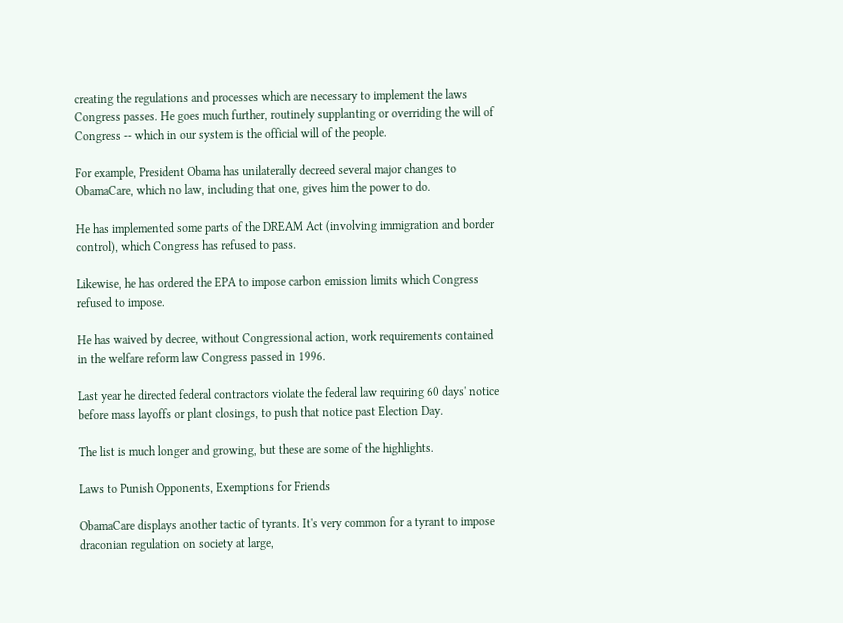creating the regulations and processes which are necessary to implement the laws Congress passes. He goes much further, routinely supplanting or overriding the will of Congress -- which in our system is the official will of the people.

For example, President Obama has unilaterally decreed several major changes to ObamaCare, which no law, including that one, gives him the power to do.

He has implemented some parts of the DREAM Act (involving immigration and border control), which Congress has refused to pass.

Likewise, he has ordered the EPA to impose carbon emission limits which Congress refused to impose.

He has waived by decree, without Congressional action, work requirements contained in the welfare reform law Congress passed in 1996.

Last year he directed federal contractors violate the federal law requiring 60 days' notice before mass layoffs or plant closings, to push that notice past Election Day.

The list is much longer and growing, but these are some of the highlights.

Laws to Punish Opponents, Exemptions for Friends

ObamaCare displays another tactic of tyrants. It's very common for a tyrant to impose draconian regulation on society at large,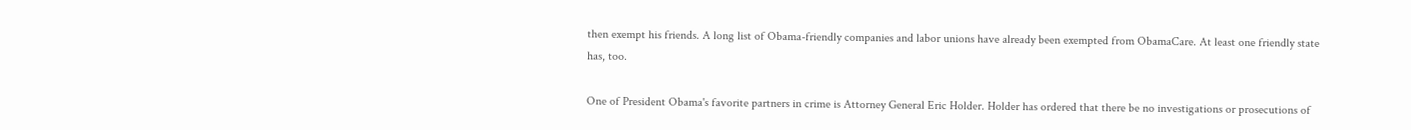then exempt his friends. A long list of Obama-friendly companies and labor unions have already been exempted from ObamaCare. At least one friendly state has, too.

One of President Obama's favorite partners in crime is Attorney General Eric Holder. Holder has ordered that there be no investigations or prosecutions of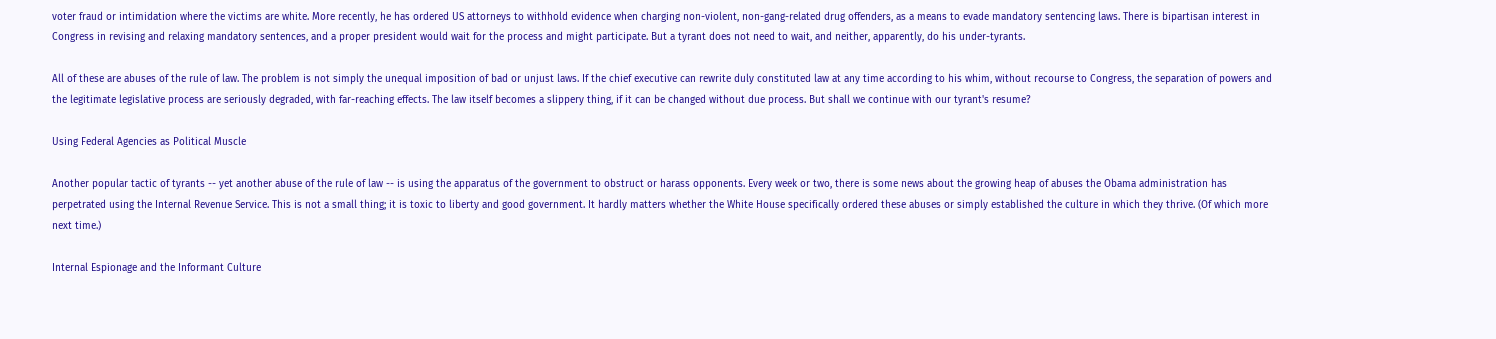voter fraud or intimidation where the victims are white. More recently, he has ordered US attorneys to withhold evidence when charging non-violent, non-gang-related drug offenders, as a means to evade mandatory sentencing laws. There is bipartisan interest in Congress in revising and relaxing mandatory sentences, and a proper president would wait for the process and might participate. But a tyrant does not need to wait, and neither, apparently, do his under-tyrants.

All of these are abuses of the rule of law. The problem is not simply the unequal imposition of bad or unjust laws. If the chief executive can rewrite duly constituted law at any time according to his whim, without recourse to Congress, the separation of powers and the legitimate legislative process are seriously degraded, with far-reaching effects. The law itself becomes a slippery thing, if it can be changed without due process. But shall we continue with our tyrant's resume?

Using Federal Agencies as Political Muscle

Another popular tactic of tyrants -- yet another abuse of the rule of law -- is using the apparatus of the government to obstruct or harass opponents. Every week or two, there is some news about the growing heap of abuses the Obama administration has perpetrated using the Internal Revenue Service. This is not a small thing; it is toxic to liberty and good government. It hardly matters whether the White House specifically ordered these abuses or simply established the culture in which they thrive. (Of which more next time.)

Internal Espionage and the Informant Culture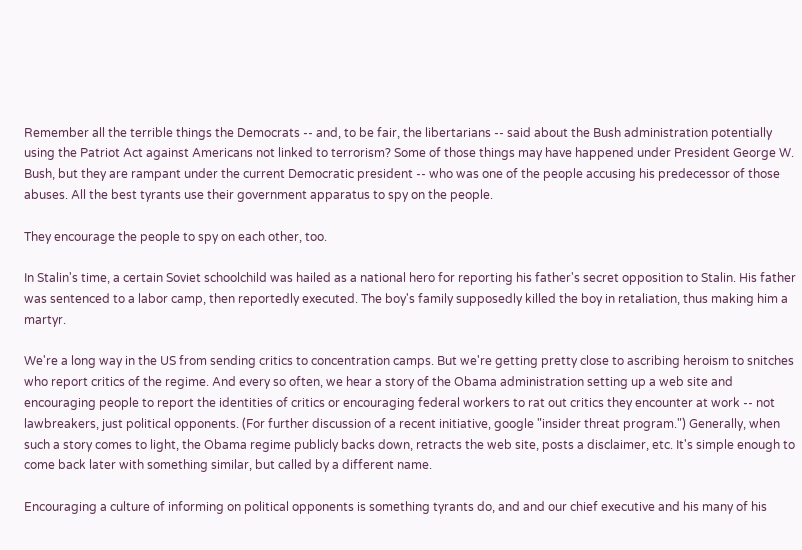Remember all the terrible things the Democrats -- and, to be fair, the libertarians -- said about the Bush administration potentially using the Patriot Act against Americans not linked to terrorism? Some of those things may have happened under President George W. Bush, but they are rampant under the current Democratic president -- who was one of the people accusing his predecessor of those abuses. All the best tyrants use their government apparatus to spy on the people.

They encourage the people to spy on each other, too.

In Stalin's time, a certain Soviet schoolchild was hailed as a national hero for reporting his father's secret opposition to Stalin. His father was sentenced to a labor camp, then reportedly executed. The boy's family supposedly killed the boy in retaliation, thus making him a martyr.

We're a long way in the US from sending critics to concentration camps. But we're getting pretty close to ascribing heroism to snitches who report critics of the regime. And every so often, we hear a story of the Obama administration setting up a web site and encouraging people to report the identities of critics or encouraging federal workers to rat out critics they encounter at work -- not lawbreakers, just political opponents. (For further discussion of a recent initiative, google "insider threat program.") Generally, when such a story comes to light, the Obama regime publicly backs down, retracts the web site, posts a disclaimer, etc. It's simple enough to come back later with something similar, but called by a different name.

Encouraging a culture of informing on political opponents is something tyrants do, and and our chief executive and his many of his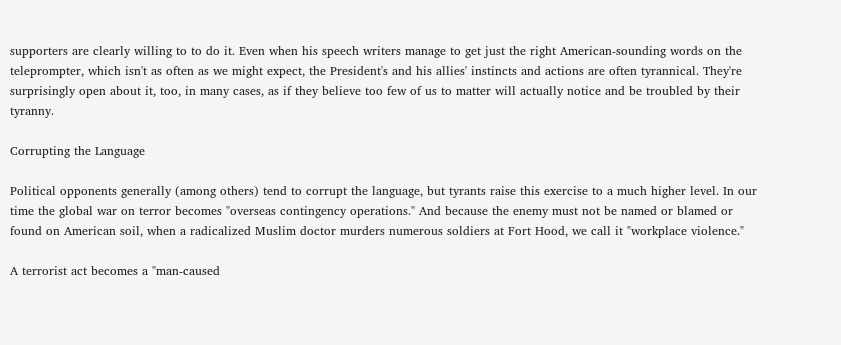supporters are clearly willing to to do it. Even when his speech writers manage to get just the right American-sounding words on the teleprompter, which isn't as often as we might expect, the President's and his allies' instincts and actions are often tyrannical. They're surprisingly open about it, too, in many cases, as if they believe too few of us to matter will actually notice and be troubled by their tyranny.

Corrupting the Language

Political opponents generally (among others) tend to corrupt the language, but tyrants raise this exercise to a much higher level. In our time the global war on terror becomes "overseas contingency operations." And because the enemy must not be named or blamed or found on American soil, when a radicalized Muslim doctor murders numerous soldiers at Fort Hood, we call it "workplace violence."

A terrorist act becomes a "man-caused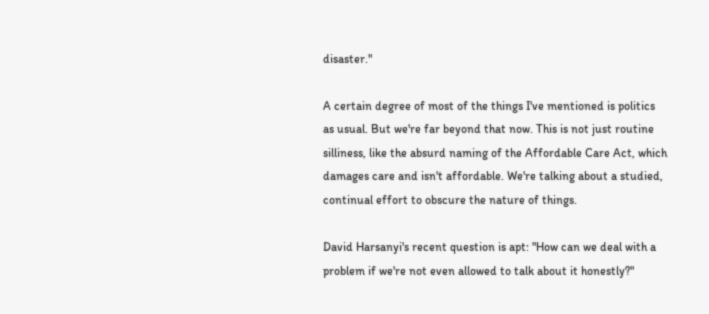disaster."

A certain degree of most of the things I've mentioned is politics as usual. But we're far beyond that now. This is not just routine silliness, like the absurd naming of the Affordable Care Act, which damages care and isn't affordable. We're talking about a studied, continual effort to obscure the nature of things.

David Harsanyi's recent question is apt: "How can we deal with a problem if we're not even allowed to talk about it honestly?"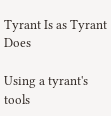Tyrant Is as Tyrant Does

Using a tyrant's tools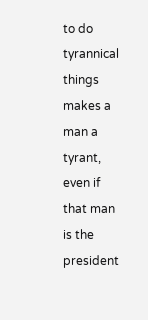to do tyrannical things makes a man a tyrant, even if that man is the president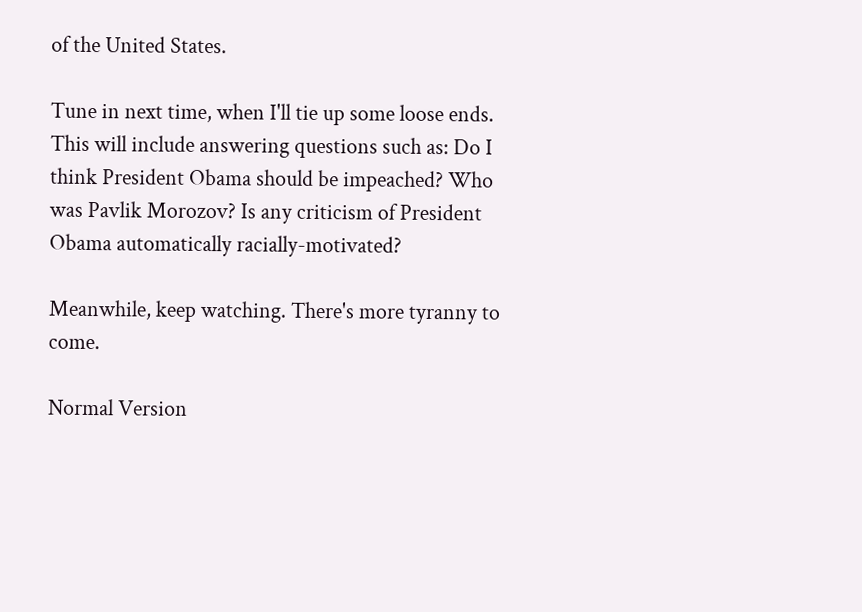of the United States.

Tune in next time, when I'll tie up some loose ends. This will include answering questions such as: Do I think President Obama should be impeached? Who was Pavlik Morozov? Is any criticism of President Obama automatically racially-motivated?

Meanwhile, keep watching. There's more tyranny to come.

Normal Version